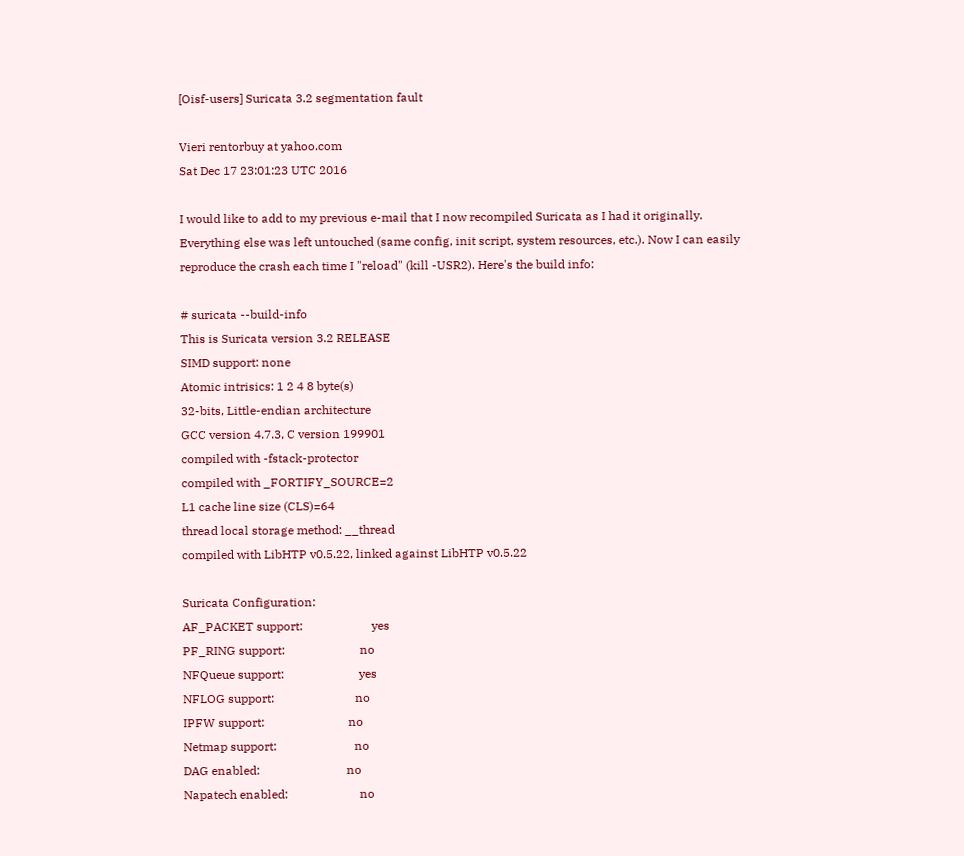[Oisf-users] Suricata 3.2 segmentation fault

Vieri rentorbuy at yahoo.com
Sat Dec 17 23:01:23 UTC 2016

I would like to add to my previous e-mail that I now recompiled Suricata as I had it originally. Everything else was left untouched (same config, init script, system resources, etc.). Now I can easily reproduce the crash each time I "reload" (kill -USR2). Here's the build info:

# suricata --build-info
This is Suricata version 3.2 RELEASE
SIMD support: none
Atomic intrisics: 1 2 4 8 byte(s)
32-bits, Little-endian architecture
GCC version 4.7.3, C version 199901
compiled with -fstack-protector
compiled with _FORTIFY_SOURCE=2
L1 cache line size (CLS)=64
thread local storage method: __thread
compiled with LibHTP v0.5.22, linked against LibHTP v0.5.22

Suricata Configuration:
AF_PACKET support:                       yes
PF_RING support:                         no
NFQueue support:                         yes
NFLOG support:                           no
IPFW support:                            no
Netmap support:                          no
DAG enabled:                             no
Napatech enabled:                        no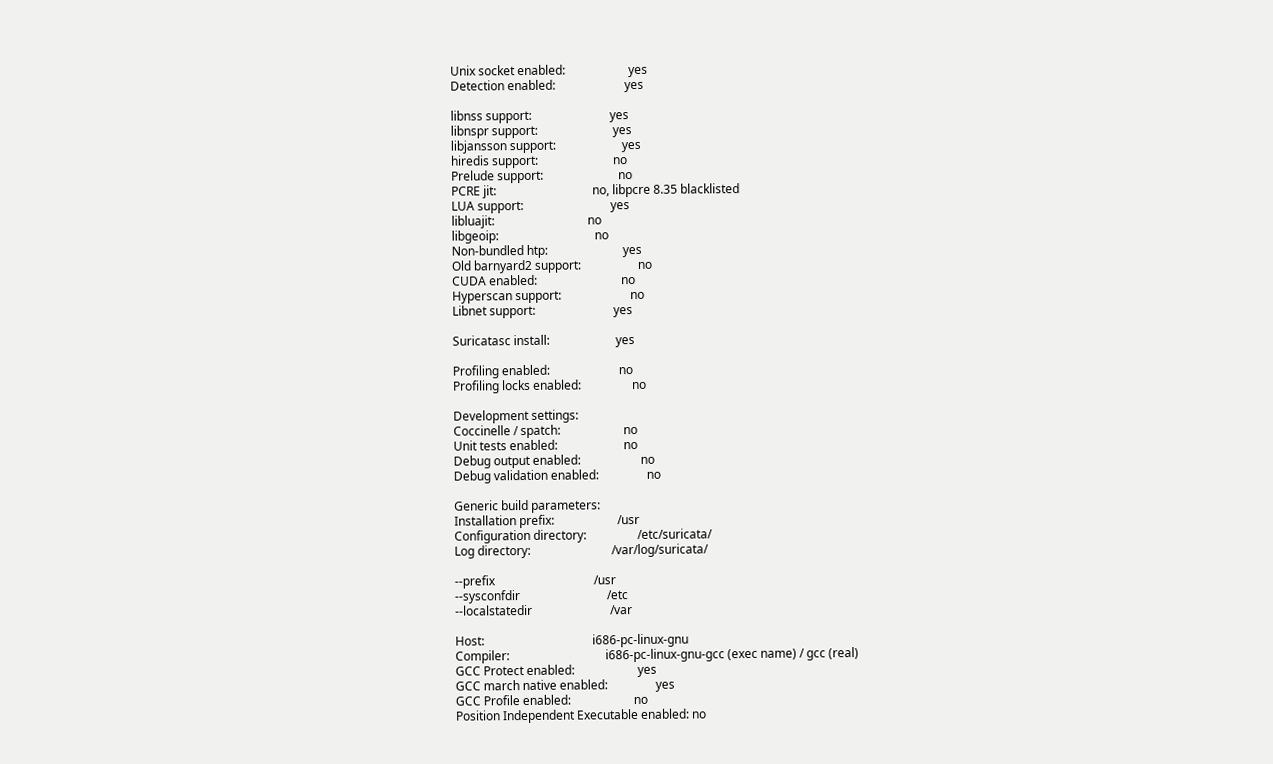Unix socket enabled:                     yes
Detection enabled:                       yes

libnss support:                          yes
libnspr support:                         yes
libjansson support:                      yes
hiredis support:                         no
Prelude support:                         no
PCRE jit:                                no, libpcre 8.35 blacklisted
LUA support:                             yes
libluajit:                               no
libgeoip:                                no
Non-bundled htp:                         yes
Old barnyard2 support:                   no
CUDA enabled:                            no
Hyperscan support:                       no
Libnet support:                          yes

Suricatasc install:                      yes

Profiling enabled:                       no
Profiling locks enabled:                 no

Development settings:
Coccinelle / spatch:                     no
Unit tests enabled:                      no
Debug output enabled:                    no
Debug validation enabled:                no

Generic build parameters:
Installation prefix:                     /usr
Configuration directory:                 /etc/suricata/
Log directory:                           /var/log/suricata/

--prefix                                 /usr
--sysconfdir                             /etc
--localstatedir                          /var

Host:                                    i686-pc-linux-gnu
Compiler:                                i686-pc-linux-gnu-gcc (exec name) / gcc (real)
GCC Protect enabled:                     yes
GCC march native enabled:                yes
GCC Profile enabled:                     no
Position Independent Executable enabled: no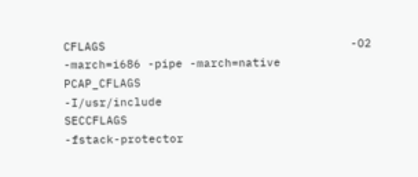CFLAGS                                   -O2 -march=i686 -pipe -march=native
PCAP_CFLAGS                               -I/usr/include
SECCFLAGS                                -fstack-protector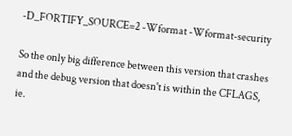-D_FORTIFY_SOURCE=2 -Wformat -Wformat-security

So the only big difference between this version that crashes and the debug version that doesn't is within the CFLAGS, ie.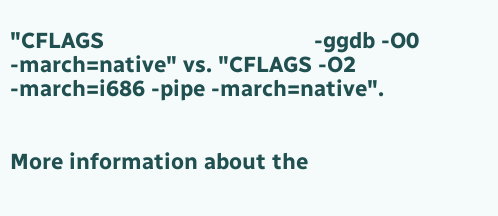"CFLAGS                                   -ggdb -O0 -march=native" vs. "CFLAGS -O2 -march=i686 -pipe -march=native".


More information about the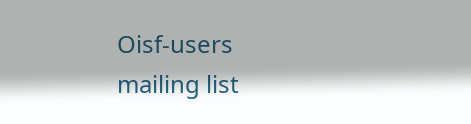Oisf-users mailing list